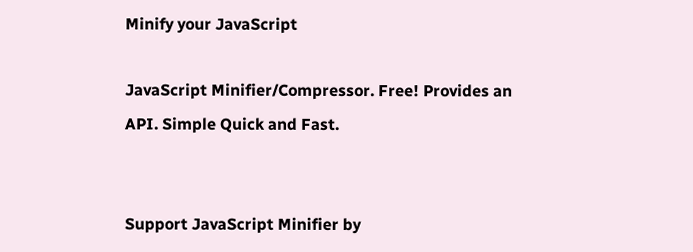Minify your JavaScript

JavaScript Minifier/Compressor. Free! Provides an API. Simple Quick and Fast.


Support JavaScript Minifier by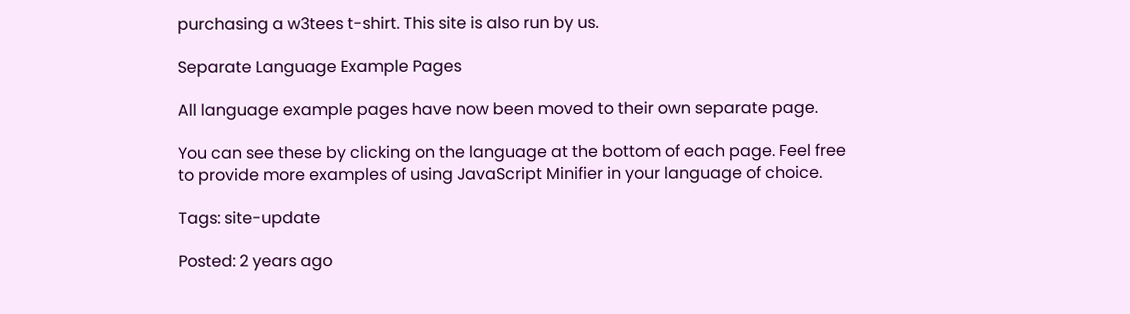purchasing a w3tees t-shirt. This site is also run by us.

Separate Language Example Pages

All language example pages have now been moved to their own separate page.

You can see these by clicking on the language at the bottom of each page. Feel free to provide more examples of using JavaScript Minifier in your language of choice.

Tags: site-update

Posted: 2 years ago